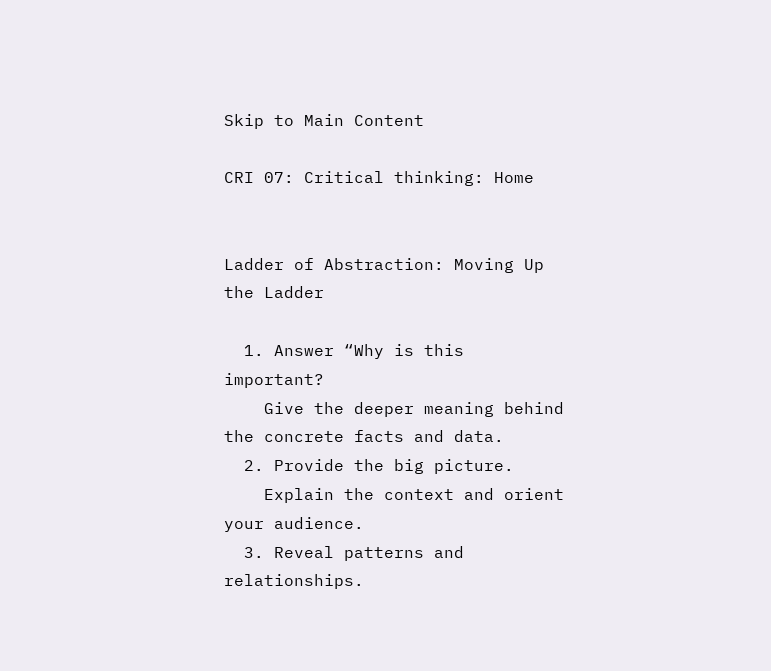Skip to Main Content

CRI 07: Critical thinking: Home


Ladder of Abstraction: Moving Up the Ladder

  1. Answer “Why is this important?
    Give the deeper meaning behind the concrete facts and data.
  2. Provide the big picture.
    Explain the context and orient your audience.
  3. Reveal patterns and relationships.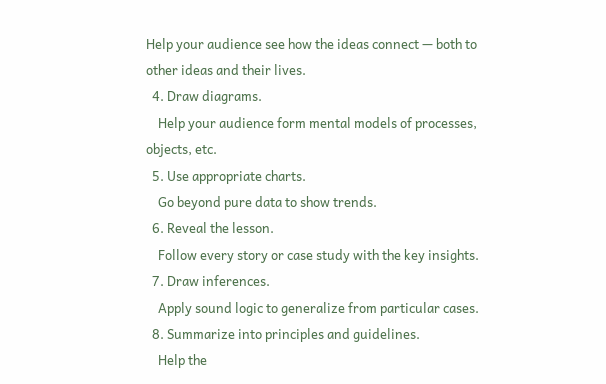Help your audience see how the ideas connect — both to other ideas and their lives.
  4. Draw diagrams.
    Help your audience form mental models of processes, objects, etc.
  5. Use appropriate charts.
    Go beyond pure data to show trends.
  6. Reveal the lesson.
    Follow every story or case study with the key insights.
  7. Draw inferences.
    Apply sound logic to generalize from particular cases.
  8. Summarize into principles and guidelines.
    Help the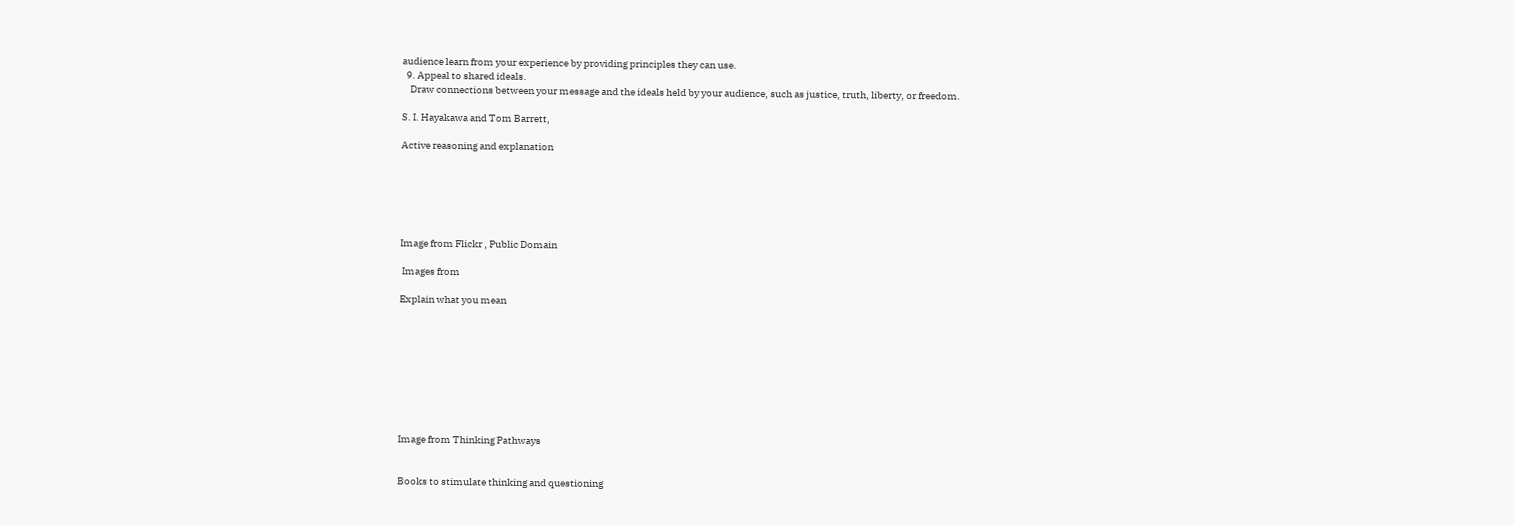audience learn from your experience by providing principles they can use.
  9. Appeal to shared ideals.
    Draw connections between your message and the ideals held by your audience, such as justice, truth, liberty, or freedom.

S. I. Hayakawa and Tom Barrett,

Active reasoning and explanation






Image from Flickr , Public Domain

 Images from

Explain what you mean









Image from Thinking Pathways


Books to stimulate thinking and questioning